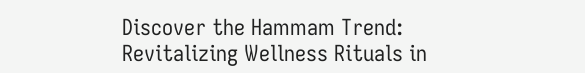Discover the Hammam Trend: Revitalizing Wellness Rituals in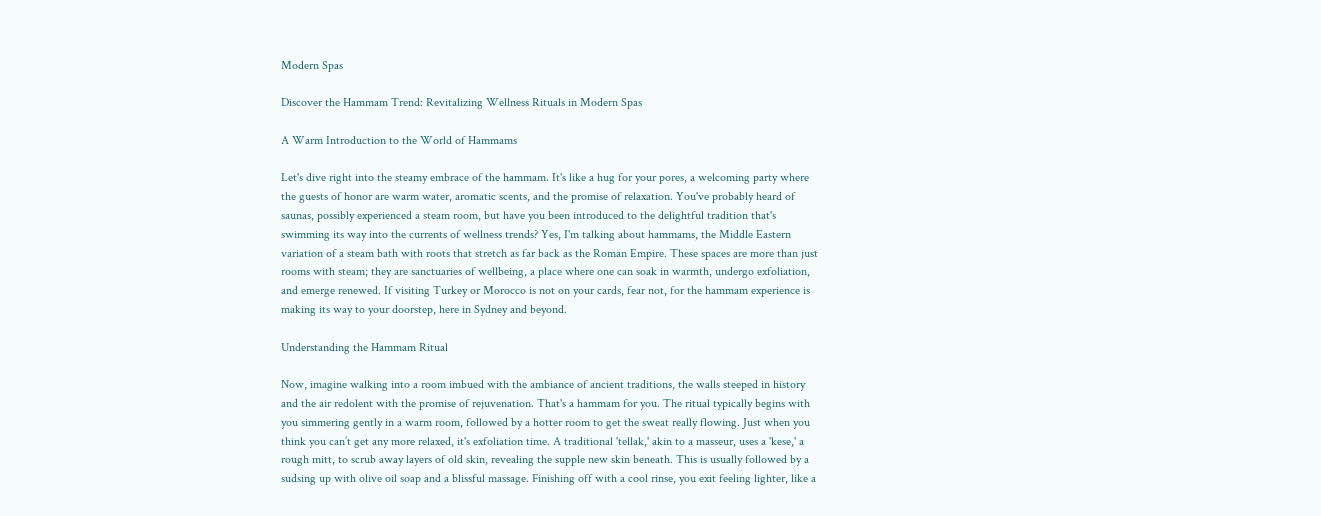Modern Spas

Discover the Hammam Trend: Revitalizing Wellness Rituals in Modern Spas

A Warm Introduction to the World of Hammams

Let's dive right into the steamy embrace of the hammam. It's like a hug for your pores, a welcoming party where the guests of honor are warm water, aromatic scents, and the promise of relaxation. You've probably heard of saunas, possibly experienced a steam room, but have you been introduced to the delightful tradition that's swimming its way into the currents of wellness trends? Yes, I'm talking about hammams, the Middle Eastern variation of a steam bath with roots that stretch as far back as the Roman Empire. These spaces are more than just rooms with steam; they are sanctuaries of wellbeing, a place where one can soak in warmth, undergo exfoliation, and emerge renewed. If visiting Turkey or Morocco is not on your cards, fear not, for the hammam experience is making its way to your doorstep, here in Sydney and beyond.

Understanding the Hammam Ritual

Now, imagine walking into a room imbued with the ambiance of ancient traditions, the walls steeped in history and the air redolent with the promise of rejuvenation. That's a hammam for you. The ritual typically begins with you simmering gently in a warm room, followed by a hotter room to get the sweat really flowing. Just when you think you can’t get any more relaxed, it's exfoliation time. A traditional 'tellak,' akin to a masseur, uses a 'kese,' a rough mitt, to scrub away layers of old skin, revealing the supple new skin beneath. This is usually followed by a sudsing up with olive oil soap and a blissful massage. Finishing off with a cool rinse, you exit feeling lighter, like a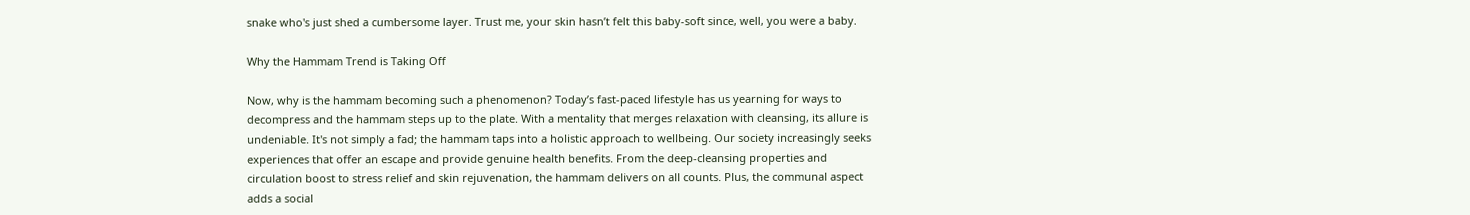snake who's just shed a cumbersome layer. Trust me, your skin hasn’t felt this baby-soft since, well, you were a baby.

Why the Hammam Trend is Taking Off

Now, why is the hammam becoming such a phenomenon? Today’s fast-paced lifestyle has us yearning for ways to decompress and the hammam steps up to the plate. With a mentality that merges relaxation with cleansing, its allure is undeniable. It's not simply a fad; the hammam taps into a holistic approach to wellbeing. Our society increasingly seeks experiences that offer an escape and provide genuine health benefits. From the deep-cleansing properties and circulation boost to stress relief and skin rejuvenation, the hammam delivers on all counts. Plus, the communal aspect adds a social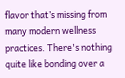flavor that’s missing from many modern wellness practices. There's nothing quite like bonding over a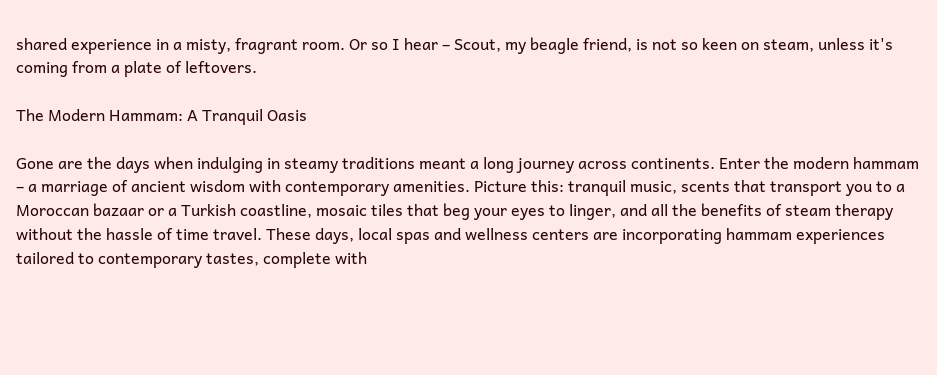shared experience in a misty, fragrant room. Or so I hear – Scout, my beagle friend, is not so keen on steam, unless it's coming from a plate of leftovers.

The Modern Hammam: A Tranquil Oasis

Gone are the days when indulging in steamy traditions meant a long journey across continents. Enter the modern hammam – a marriage of ancient wisdom with contemporary amenities. Picture this: tranquil music, scents that transport you to a Moroccan bazaar or a Turkish coastline, mosaic tiles that beg your eyes to linger, and all the benefits of steam therapy without the hassle of time travel. These days, local spas and wellness centers are incorporating hammam experiences tailored to contemporary tastes, complete with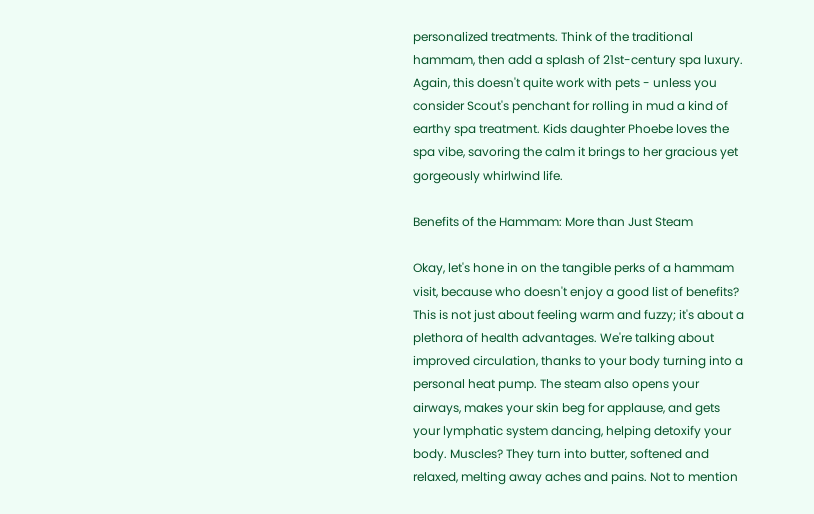personalized treatments. Think of the traditional hammam, then add a splash of 21st-century spa luxury. Again, this doesn't quite work with pets - unless you consider Scout's penchant for rolling in mud a kind of earthy spa treatment. Kids daughter Phoebe loves the spa vibe, savoring the calm it brings to her gracious yet gorgeously whirlwind life.

Benefits of the Hammam: More than Just Steam

Okay, let's hone in on the tangible perks of a hammam visit, because who doesn't enjoy a good list of benefits? This is not just about feeling warm and fuzzy; it's about a plethora of health advantages. We're talking about improved circulation, thanks to your body turning into a personal heat pump. The steam also opens your airways, makes your skin beg for applause, and gets your lymphatic system dancing, helping detoxify your body. Muscles? They turn into butter, softened and relaxed, melting away aches and pains. Not to mention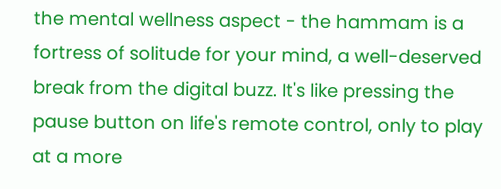the mental wellness aspect - the hammam is a fortress of solitude for your mind, a well-deserved break from the digital buzz. It's like pressing the pause button on life's remote control, only to play at a more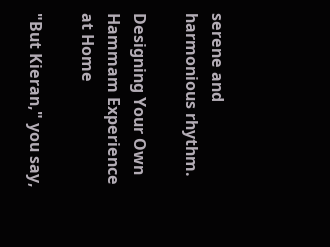serene and harmonious rhythm.

Designing Your Own Hammam Experience at Home

"But Kieran," you say,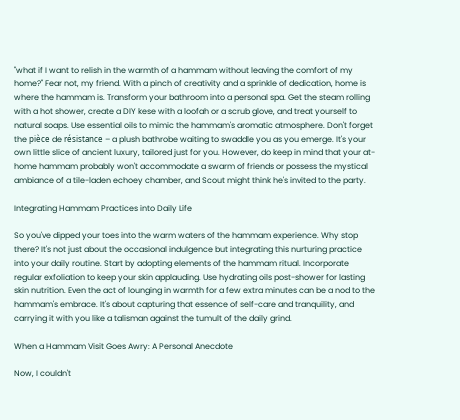"what if I want to relish in the warmth of a hammam without leaving the comfort of my home?" Fear not, my friend. With a pinch of creativity and a sprinkle of dedication, home is where the hammam is. Transform your bathroom into a personal spa. Get the steam rolling with a hot shower, create a DIY kese with a loofah or a scrub glove, and treat yourself to natural soaps. Use essential oils to mimic the hammam's aromatic atmosphere. Don't forget the pièce de résistance – a plush bathrobe waiting to swaddle you as you emerge. It's your own little slice of ancient luxury, tailored just for you. However, do keep in mind that your at-home hammam probably won't accommodate a swarm of friends or possess the mystical ambiance of a tile-laden echoey chamber, and Scout might think he's invited to the party.

Integrating Hammam Practices into Daily Life

So you've dipped your toes into the warm waters of the hammam experience. Why stop there? It's not just about the occasional indulgence but integrating this nurturing practice into your daily routine. Start by adopting elements of the hammam ritual. Incorporate regular exfoliation to keep your skin applauding. Use hydrating oils post-shower for lasting skin nutrition. Even the act of lounging in warmth for a few extra minutes can be a nod to the hammam's embrace. It's about capturing that essence of self-care and tranquility, and carrying it with you like a talisman against the tumult of the daily grind.

When a Hammam Visit Goes Awry: A Personal Anecdote

Now, I couldn't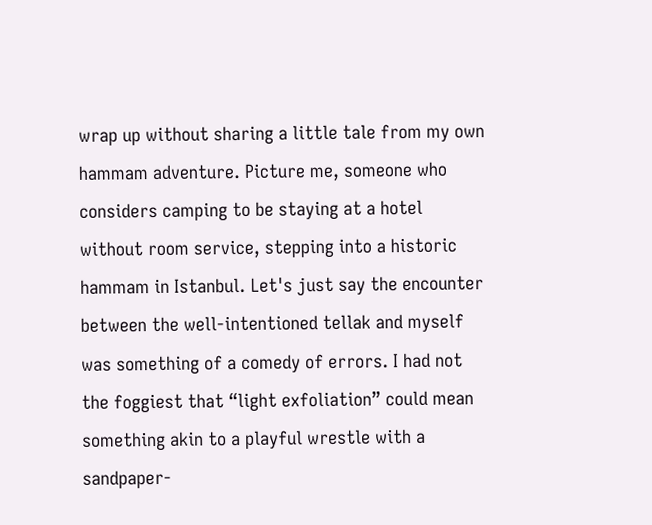wrap up without sharing a little tale from my own hammam adventure. Picture me, someone who considers camping to be staying at a hotel without room service, stepping into a historic hammam in Istanbul. Let's just say the encounter between the well-intentioned tellak and myself was something of a comedy of errors. I had not the foggiest that “light exfoliation” could mean something akin to a playful wrestle with a sandpaper-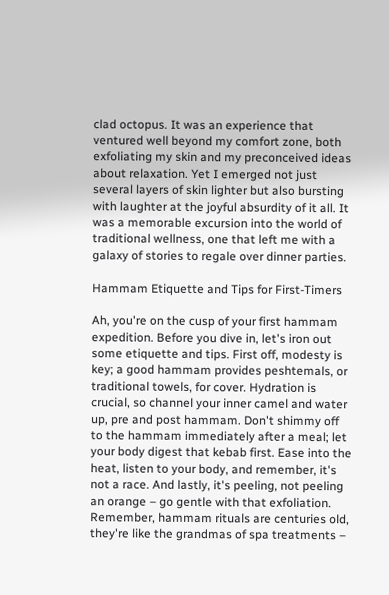clad octopus. It was an experience that ventured well beyond my comfort zone, both exfoliating my skin and my preconceived ideas about relaxation. Yet I emerged not just several layers of skin lighter but also bursting with laughter at the joyful absurdity of it all. It was a memorable excursion into the world of traditional wellness, one that left me with a galaxy of stories to regale over dinner parties.

Hammam Etiquette and Tips for First-Timers

Ah, you're on the cusp of your first hammam expedition. Before you dive in, let's iron out some etiquette and tips. First off, modesty is key; a good hammam provides peshtemals, or traditional towels, for cover. Hydration is crucial, so channel your inner camel and water up, pre and post hammam. Don't shimmy off to the hammam immediately after a meal; let your body digest that kebab first. Ease into the heat, listen to your body, and remember, it's not a race. And lastly, it's peeling, not peeling an orange – go gentle with that exfoliation. Remember, hammam rituals are centuries old, they're like the grandmas of spa treatments –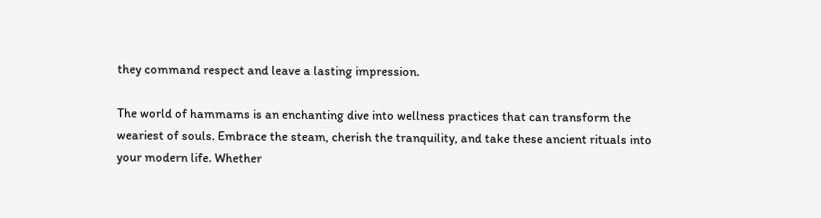they command respect and leave a lasting impression.

The world of hammams is an enchanting dive into wellness practices that can transform the weariest of souls. Embrace the steam, cherish the tranquility, and take these ancient rituals into your modern life. Whether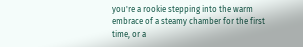you're a rookie stepping into the warm embrace of a steamy chamber for the first time, or a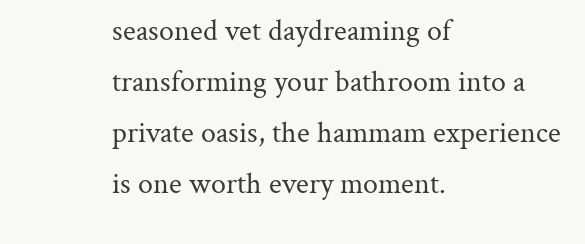seasoned vet daydreaming of transforming your bathroom into a private oasis, the hammam experience is one worth every moment.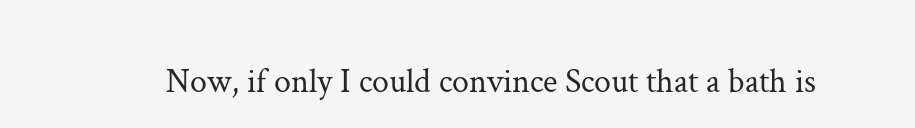Now, if only I could convince Scout that a bath is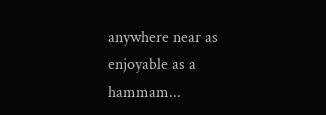anywhere near as enjoyable as a hammam...